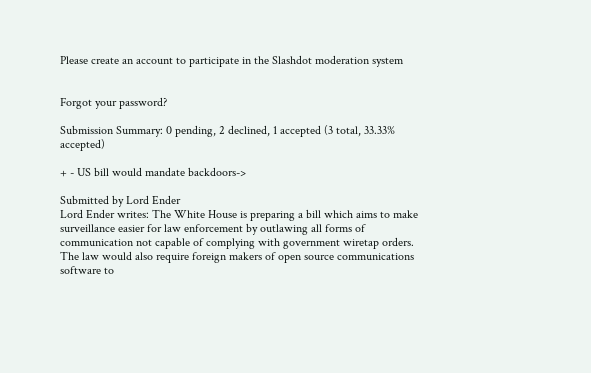Please create an account to participate in the Slashdot moderation system


Forgot your password?

Submission Summary: 0 pending, 2 declined, 1 accepted (3 total, 33.33% accepted)

+ - US bill would mandate backdoors->

Submitted by Lord Ender
Lord Ender writes: The White House is preparing a bill which aims to make surveillance easier for law enforcement by outlawing all forms of communication not capable of complying with government wiretap orders. The law would also require foreign makers of open source communications software to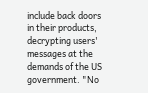include back doors in their products, decrypting users' messages at the demands of the US government. "No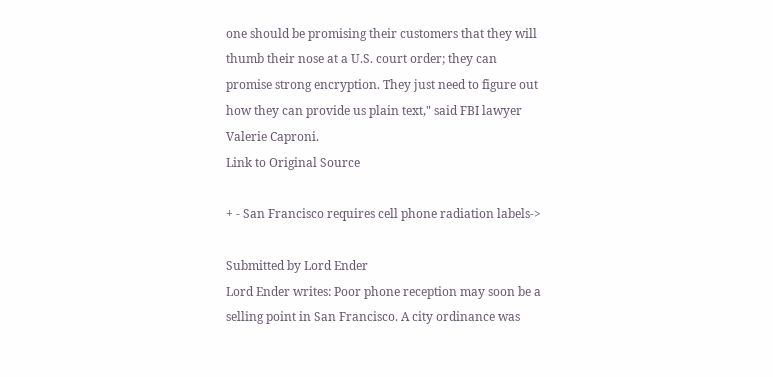one should be promising their customers that they will thumb their nose at a U.S. court order; they can promise strong encryption. They just need to figure out how they can provide us plain text," said FBI lawyer Valerie Caproni.
Link to Original Source

+ - San Francisco requires cell phone radiation labels->

Submitted by Lord Ender
Lord Ender writes: Poor phone reception may soon be a selling point in San Francisco. A city ordinance was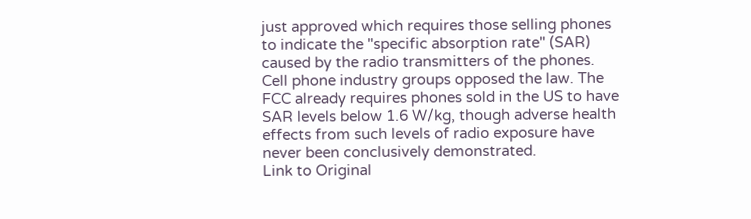just approved which requires those selling phones to indicate the "specific absorption rate" (SAR) caused by the radio transmitters of the phones. Cell phone industry groups opposed the law. The FCC already requires phones sold in the US to have SAR levels below 1.6 W/kg, though adverse health effects from such levels of radio exposure have never been conclusively demonstrated.
Link to Original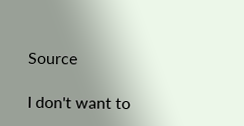Source

I don't want to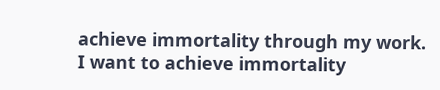achieve immortality through my work. I want to achieve immortality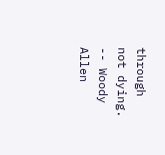through not dying. -- Woody Allen